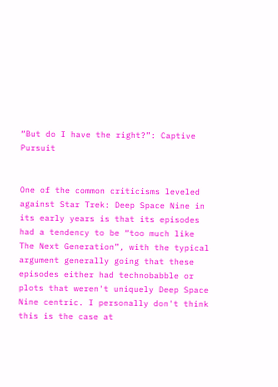“But do I have the right?”: Captive Pursuit


One of the common criticisms leveled against Star Trek: Deep Space Nine in its early years is that its episodes had a tendency to be “too much like The Next Generation”, with the typical argument generally going that these episodes either had technobabble or plots that weren't uniquely Deep Space Nine centric. I personally don't think this is the case at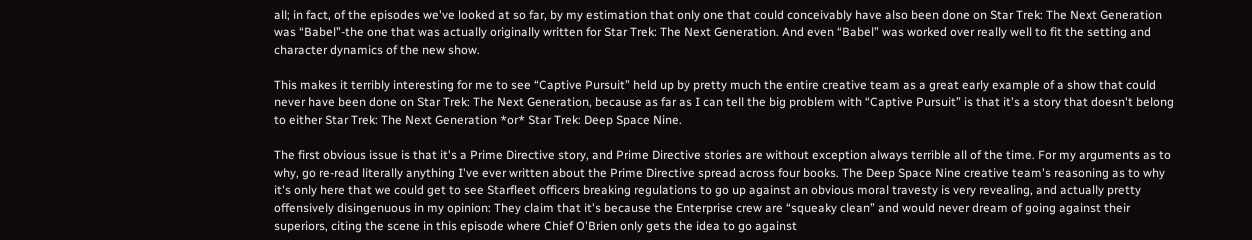all; in fact, of the episodes we've looked at so far, by my estimation that only one that could conceivably have also been done on Star Trek: The Next Generation was “Babel”-the one that was actually originally written for Star Trek: The Next Generation. And even “Babel” was worked over really well to fit the setting and character dynamics of the new show.

This makes it terribly interesting for me to see “Captive Pursuit” held up by pretty much the entire creative team as a great early example of a show that could never have been done on Star Trek: The Next Generation, because as far as I can tell the big problem with “Captive Pursuit” is that it's a story that doesn't belong to either Star Trek: The Next Generation *or* Star Trek: Deep Space Nine.

The first obvious issue is that it's a Prime Directive story, and Prime Directive stories are without exception always terrible all of the time. For my arguments as to why, go re-read literally anything I've ever written about the Prime Directive spread across four books. The Deep Space Nine creative team's reasoning as to why it's only here that we could get to see Starfleet officers breaking regulations to go up against an obvious moral travesty is very revealing, and actually pretty offensively disingenuous in my opinion: They claim that it's because the Enterprise crew are “squeaky clean” and would never dream of going against their superiors, citing the scene in this episode where Chief O'Brien only gets the idea to go against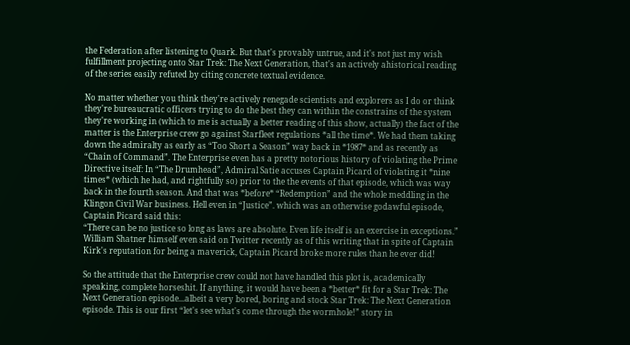the Federation after listening to Quark. But that's provably untrue, and it's not just my wish fulfillment projecting onto Star Trek: The Next Generation, that's an actively ahistorical reading of the series easily refuted by citing concrete textual evidence.

No matter whether you think they're actively renegade scientists and explorers as I do or think they're bureaucratic officers trying to do the best they can within the constrains of the system they're working in (which to me is actually a better reading of this show, actually) the fact of the matter is the Enterprise crew go against Starfleet regulations *all the time*. We had them taking down the admiralty as early as “Too Short a Season” way back in *1987* and as recently as “Chain of Command”. The Enterprise even has a pretty notorious history of violating the Prime Directive itself: In “The Drumhead”, Admiral Satie accuses Captain Picard of violating it *nine times* (which he had, and rightfully so) prior to the the events of that episode, which was way back in the fourth season. And that was *before* “Redemption” and the whole meddling in the Klingon Civil War business. Hell even in “Justice”. which was an otherwise godawful episode, Captain Picard said this:
“There can be no justice so long as laws are absolute. Even life itself is an exercise in exceptions.”
William Shatner himself even said on Twitter recently as of this writing that in spite of Captain Kirk's reputation for being a maverick, Captain Picard broke more rules than he ever did!

So the attitude that the Enterprise crew could not have handled this plot is, academically speaking, complete horseshit. If anything, it would have been a *better* fit for a Star Trek: The Next Generation episode...albeit a very bored, boring and stock Star Trek: The Next Generation episode. This is our first “let's see what's come through the wormhole!” story in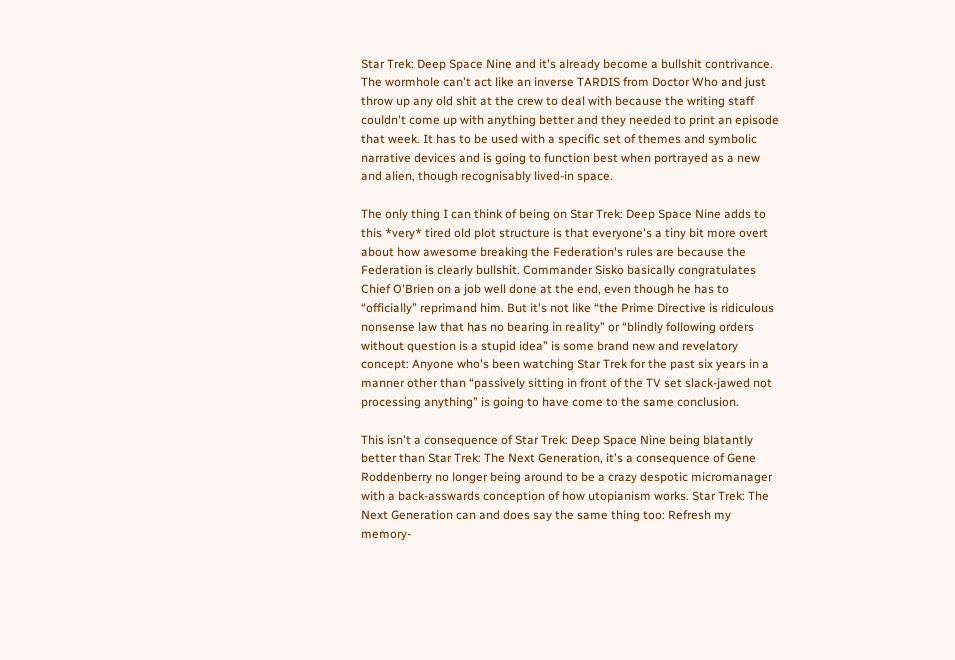Star Trek: Deep Space Nine and it's already become a bullshit contrivance. The wormhole can't act like an inverse TARDIS from Doctor Who and just throw up any old shit at the crew to deal with because the writing staff couldn't come up with anything better and they needed to print an episode that week. It has to be used with a specific set of themes and symbolic narrative devices and is going to function best when portrayed as a new and alien, though recognisably lived-in space.

The only thing I can think of being on Star Trek: Deep Space Nine adds to this *very* tired old plot structure is that everyone's a tiny bit more overt about how awesome breaking the Federation's rules are because the Federation is clearly bullshit. Commander Sisko basically congratulates Chief O'Brien on a job well done at the end, even though he has to “officially” reprimand him. But it's not like “the Prime Directive is ridiculous nonsense law that has no bearing in reality” or “blindly following orders without question is a stupid idea” is some brand new and revelatory concept: Anyone who's been watching Star Trek for the past six years in a manner other than “passively sitting in front of the TV set slack-jawed not processing anything” is going to have come to the same conclusion.

This isn't a consequence of Star Trek: Deep Space Nine being blatantly better than Star Trek: The Next Generation, it's a consequence of Gene Roddenberry no longer being around to be a crazy despotic micromanager with a back-asswards conception of how utopianism works. Star Trek: The Next Generation can and does say the same thing too: Refresh my memory-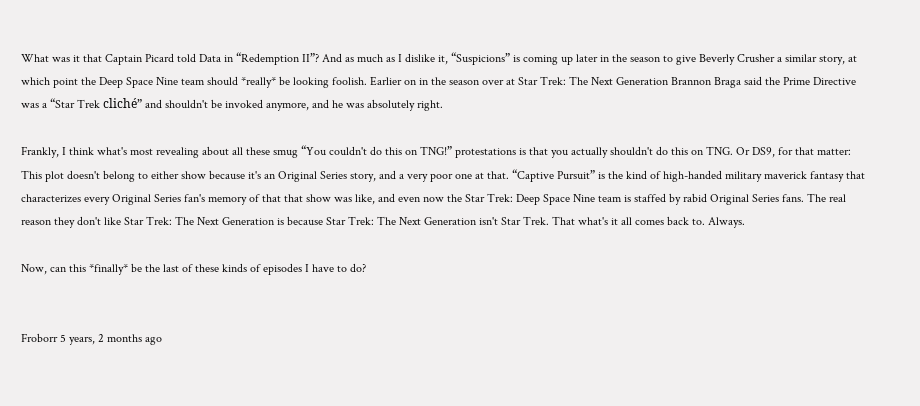What was it that Captain Picard told Data in “Redemption II”? And as much as I dislike it, “Suspicions” is coming up later in the season to give Beverly Crusher a similar story, at which point the Deep Space Nine team should *really* be looking foolish. Earlier on in the season over at Star Trek: The Next Generation Brannon Braga said the Prime Directive was a “Star Trek cliché” and shouldn't be invoked anymore, and he was absolutely right.

Frankly, I think what's most revealing about all these smug “You couldn't do this on TNG!” protestations is that you actually shouldn't do this on TNG. Or DS9, for that matter: This plot doesn't belong to either show because it's an Original Series story, and a very poor one at that. “Captive Pursuit” is the kind of high-handed military maverick fantasy that characterizes every Original Series fan's memory of that that show was like, and even now the Star Trek: Deep Space Nine team is staffed by rabid Original Series fans. The real reason they don't like Star Trek: The Next Generation is because Star Trek: The Next Generation isn't Star Trek. That what's it all comes back to. Always.

Now, can this *finally* be the last of these kinds of episodes I have to do?


Froborr 5 years, 2 months ago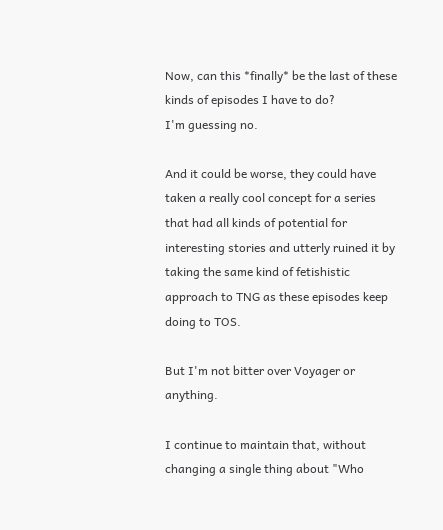Now, can this *finally* be the last of these kinds of episodes I have to do?
I'm guessing no.

And it could be worse, they could have taken a really cool concept for a series that had all kinds of potential for interesting stories and utterly ruined it by taking the same kind of fetishistic approach to TNG as these episodes keep doing to TOS.

But I'm not bitter over Voyager or anything.

I continue to maintain that, without changing a single thing about "Who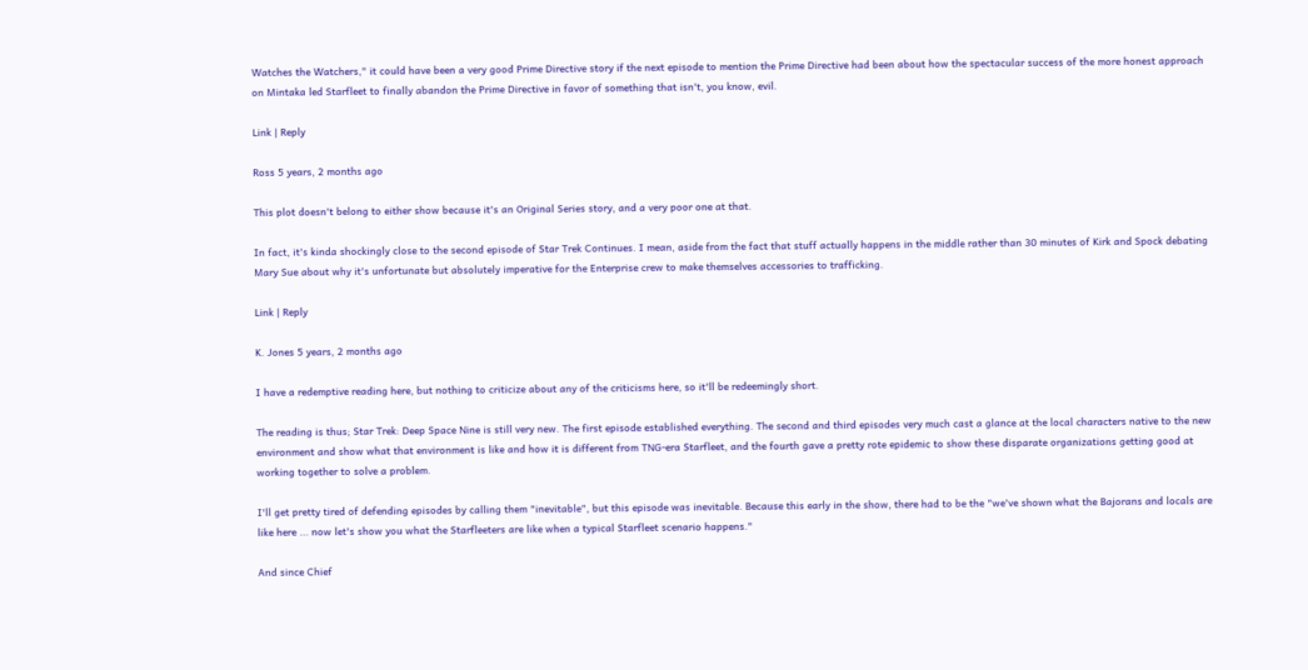Watches the Watchers," it could have been a very good Prime Directive story if the next episode to mention the Prime Directive had been about how the spectacular success of the more honest approach on Mintaka led Starfleet to finally abandon the Prime Directive in favor of something that isn't, you know, evil.

Link | Reply

Ross 5 years, 2 months ago

This plot doesn't belong to either show because it's an Original Series story, and a very poor one at that.

In fact, it's kinda shockingly close to the second episode of Star Trek Continues. I mean, aside from the fact that stuff actually happens in the middle rather than 30 minutes of Kirk and Spock debating Mary Sue about why it's unfortunate but absolutely imperative for the Enterprise crew to make themselves accessories to trafficking.

Link | Reply

K. Jones 5 years, 2 months ago

I have a redemptive reading here, but nothing to criticize about any of the criticisms here, so it'll be redeemingly short.

The reading is thus; Star Trek: Deep Space Nine is still very new. The first episode established everything. The second and third episodes very much cast a glance at the local characters native to the new environment and show what that environment is like and how it is different from TNG-era Starfleet, and the fourth gave a pretty rote epidemic to show these disparate organizations getting good at working together to solve a problem.

I'll get pretty tired of defending episodes by calling them "inevitable", but this episode was inevitable. Because this early in the show, there had to be the "we've shown what the Bajorans and locals are like here ... now let's show you what the Starfleeters are like when a typical Starfleet scenario happens."

And since Chief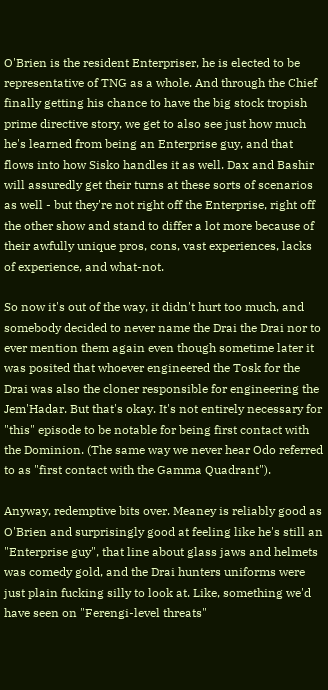O'Brien is the resident Enterpriser, he is elected to be representative of TNG as a whole. And through the Chief finally getting his chance to have the big stock tropish prime directive story, we get to also see just how much he's learned from being an Enterprise guy, and that flows into how Sisko handles it as well. Dax and Bashir will assuredly get their turns at these sorts of scenarios as well - but they're not right off the Enterprise, right off the other show and stand to differ a lot more because of their awfully unique pros, cons, vast experiences, lacks of experience, and what-not.

So now it's out of the way, it didn't hurt too much, and somebody decided to never name the Drai the Drai nor to ever mention them again even though sometime later it was posited that whoever engineered the Tosk for the Drai was also the cloner responsible for engineering the Jem'Hadar. But that's okay. It's not entirely necessary for "this" episode to be notable for being first contact with the Dominion. (The same way we never hear Odo referred to as "first contact with the Gamma Quadrant").

Anyway, redemptive bits over. Meaney is reliably good as O'Brien and surprisingly good at feeling like he's still an "Enterprise guy", that line about glass jaws and helmets was comedy gold, and the Drai hunters uniforms were just plain fucking silly to look at. Like, something we'd have seen on "Ferengi-level threats"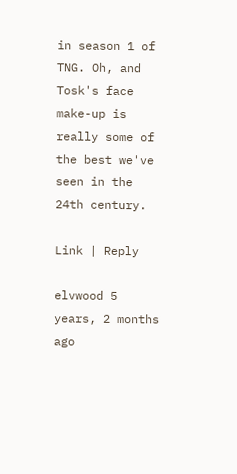in season 1 of TNG. Oh, and Tosk's face make-up is really some of the best we've seen in the 24th century.

Link | Reply

elvwood 5 years, 2 months ago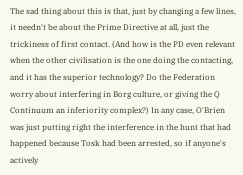The sad thing about this is that, just by changing a few lines, it needn't be about the Prime Directive at all, just the trickiness of first contact. (And how is the PD even relevant when the other civilisation is the one doing the contacting, and it has the superior technology? Do the Federation worry about interfering in Borg culture, or giving the Q Continuum an inferiority complex?) In any case, O'Brien was just putting right the interference in the hunt that had happened because Tosk had been arrested, so if anyone's actively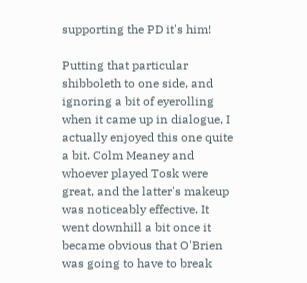supporting the PD it's him!

Putting that particular shibboleth to one side, and ignoring a bit of eyerolling when it came up in dialogue, I actually enjoyed this one quite a bit. Colm Meaney and whoever played Tosk were great, and the latter's makeup was noticeably effective. It went downhill a bit once it became obvious that O'Brien was going to have to break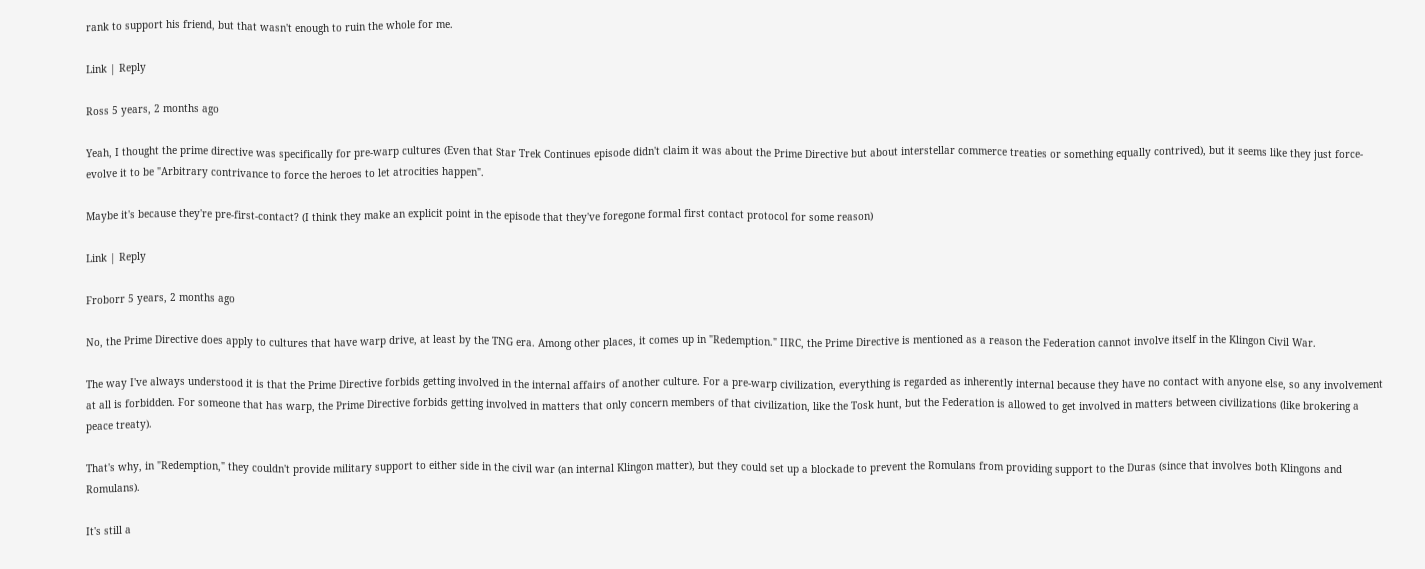rank to support his friend, but that wasn't enough to ruin the whole for me.

Link | Reply

Ross 5 years, 2 months ago

Yeah, I thought the prime directive was specifically for pre-warp cultures (Even that Star Trek Continues episode didn't claim it was about the Prime Directive but about interstellar commerce treaties or something equally contrived), but it seems like they just force-evolve it to be "Arbitrary contrivance to force the heroes to let atrocities happen".

Maybe it's because they're pre-first-contact? (I think they make an explicit point in the episode that they've foregone formal first contact protocol for some reason)

Link | Reply

Froborr 5 years, 2 months ago

No, the Prime Directive does apply to cultures that have warp drive, at least by the TNG era. Among other places, it comes up in "Redemption." IIRC, the Prime Directive is mentioned as a reason the Federation cannot involve itself in the Klingon Civil War.

The way I've always understood it is that the Prime Directive forbids getting involved in the internal affairs of another culture. For a pre-warp civilization, everything is regarded as inherently internal because they have no contact with anyone else, so any involvement at all is forbidden. For someone that has warp, the Prime Directive forbids getting involved in matters that only concern members of that civilization, like the Tosk hunt, but the Federation is allowed to get involved in matters between civilizations (like brokering a peace treaty).

That's why, in "Redemption," they couldn't provide military support to either side in the civil war (an internal Klingon matter), but they could set up a blockade to prevent the Romulans from providing support to the Duras (since that involves both Klingons and Romulans).

It's still a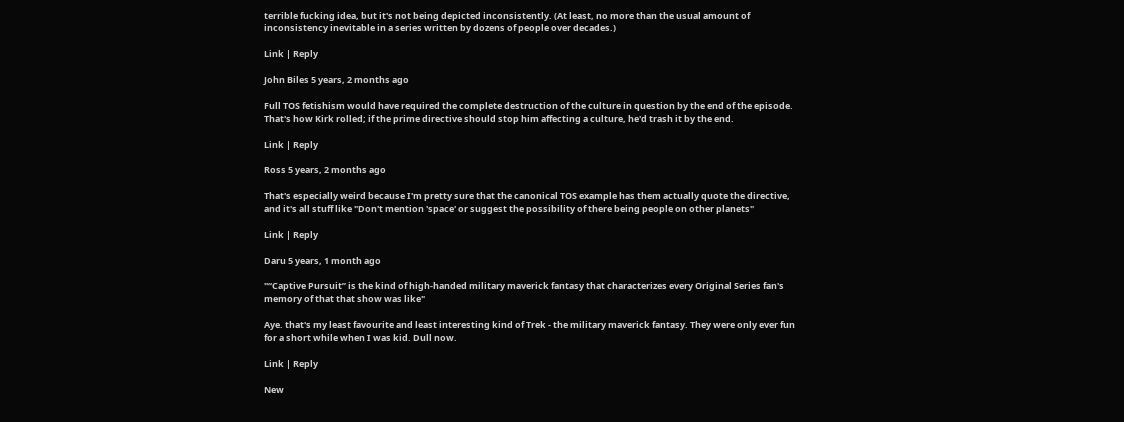terrible fucking idea, but it's not being depicted inconsistently. (At least, no more than the usual amount of inconsistency inevitable in a series written by dozens of people over decades.)

Link | Reply

John Biles 5 years, 2 months ago

Full TOS fetishism would have required the complete destruction of the culture in question by the end of the episode. That's how Kirk rolled; if the prime directive should stop him affecting a culture, he'd trash it by the end.

Link | Reply

Ross 5 years, 2 months ago

That's especially weird because I'm pretty sure that the canonical TOS example has them actually quote the directive, and it's all stuff like "Don't mention 'space' or suggest the possibility of there being people on other planets"

Link | Reply

Daru 5 years, 1 month ago

"“Captive Pursuit” is the kind of high-handed military maverick fantasy that characterizes every Original Series fan's memory of that that show was like"

Aye. that's my least favourite and least interesting kind of Trek - the military maverick fantasy. They were only ever fun for a short while when I was kid. Dull now.

Link | Reply

New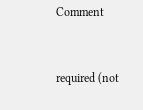Comment


required (not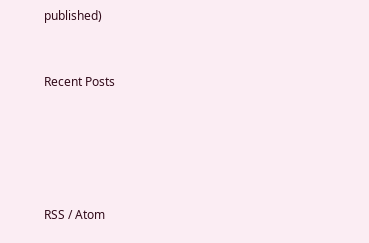published)


Recent Posts





RSS / Atom